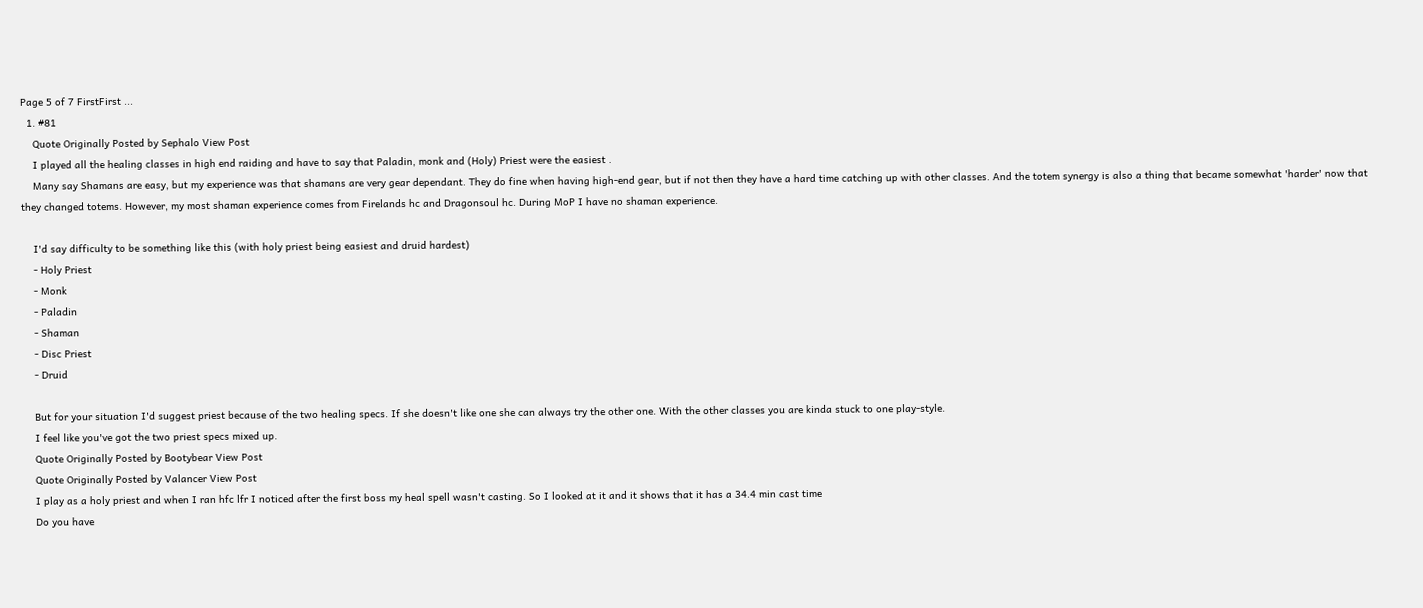Page 5 of 7 FirstFirst ...
  1. #81
    Quote Originally Posted by Sephalo View Post
    I played all the healing classes in high end raiding and have to say that Paladin, monk and (Holy) Priest were the easiest .
    Many say Shamans are easy, but my experience was that shamans are very gear dependant. They do fine when having high-end gear, but if not then they have a hard time catching up with other classes. And the totem synergy is also a thing that became somewhat 'harder' now that they changed totems. However, my most shaman experience comes from Firelands hc and Dragonsoul hc. During MoP I have no shaman experience.

    I'd say difficulty to be something like this (with holy priest being easiest and druid hardest)
    - Holy Priest
    - Monk
    - Paladin
    - Shaman
    - Disc Priest
    - Druid

    But for your situation I'd suggest priest because of the two healing specs. If she doesn't like one she can always try the other one. With the other classes you are kinda stuck to one play-style.
    I feel like you've got the two priest specs mixed up.
    Quote Originally Posted by Bootybear View Post
    Quote Originally Posted by Valancer View Post
    I play as a holy priest and when I ran hfc lfr I noticed after the first boss my heal spell wasn't casting. So I looked at it and it shows that it has a 34.4 min cast time
    Do you have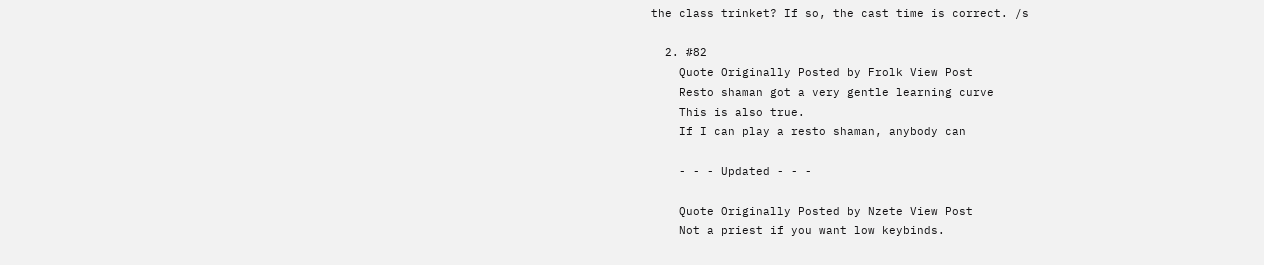the class trinket? If so, the cast time is correct. /s

  2. #82
    Quote Originally Posted by Frolk View Post
    Resto shaman got a very gentle learning curve
    This is also true.
    If I can play a resto shaman, anybody can

    - - - Updated - - -

    Quote Originally Posted by Nzete View Post
    Not a priest if you want low keybinds.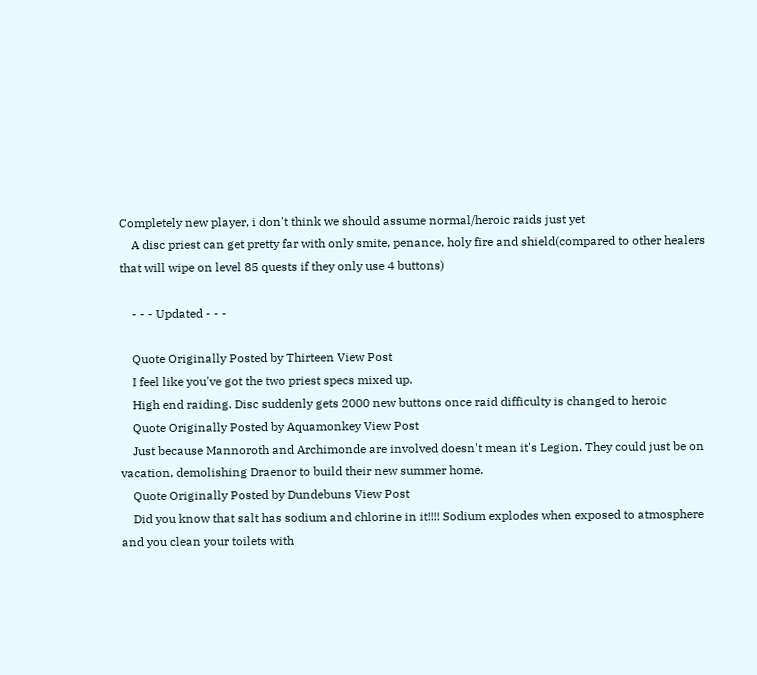Completely new player, i don't think we should assume normal/heroic raids just yet
    A disc priest can get pretty far with only smite, penance, holy fire and shield(compared to other healers that will wipe on level 85 quests if they only use 4 buttons)

    - - - Updated - - -

    Quote Originally Posted by Thirteen View Post
    I feel like you've got the two priest specs mixed up.
    High end raiding. Disc suddenly gets 2000 new buttons once raid difficulty is changed to heroic
    Quote Originally Posted by Aquamonkey View Post
    Just because Mannoroth and Archimonde are involved doesn't mean it's Legion. They could just be on vacation, demolishing Draenor to build their new summer home.
    Quote Originally Posted by Dundebuns View Post
    Did you know that salt has sodium and chlorine in it!!!! Sodium explodes when exposed to atmosphere and you clean your toilets with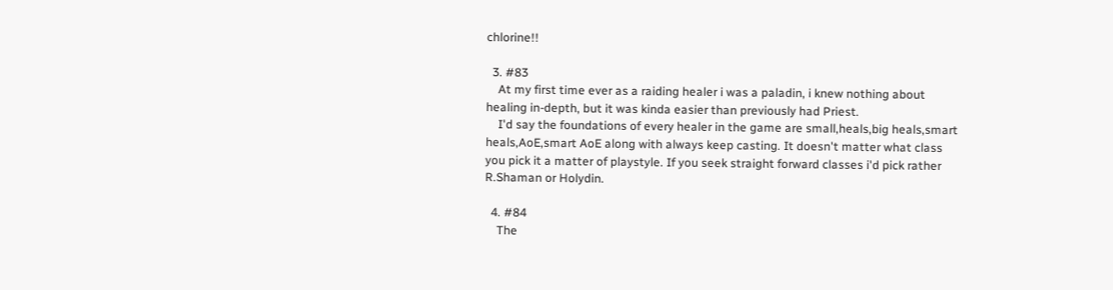chlorine!!

  3. #83
    At my first time ever as a raiding healer i was a paladin, i knew nothing about healing in-depth, but it was kinda easier than previously had Priest.
    I'd say the foundations of every healer in the game are small,heals,big heals,smart heals,AoE,smart AoE along with always keep casting. It doesn't matter what class you pick it a matter of playstyle. If you seek straight forward classes i'd pick rather R.Shaman or Holydin.

  4. #84
    The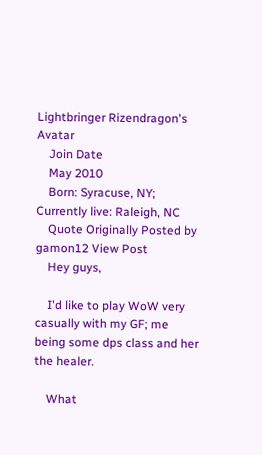Lightbringer Rizendragon's Avatar
    Join Date
    May 2010
    Born: Syracuse, NY; Currently live: Raleigh, NC
    Quote Originally Posted by gamon12 View Post
    Hey guys,

    I'd like to play WoW very casually with my GF; me being some dps class and her the healer.

    What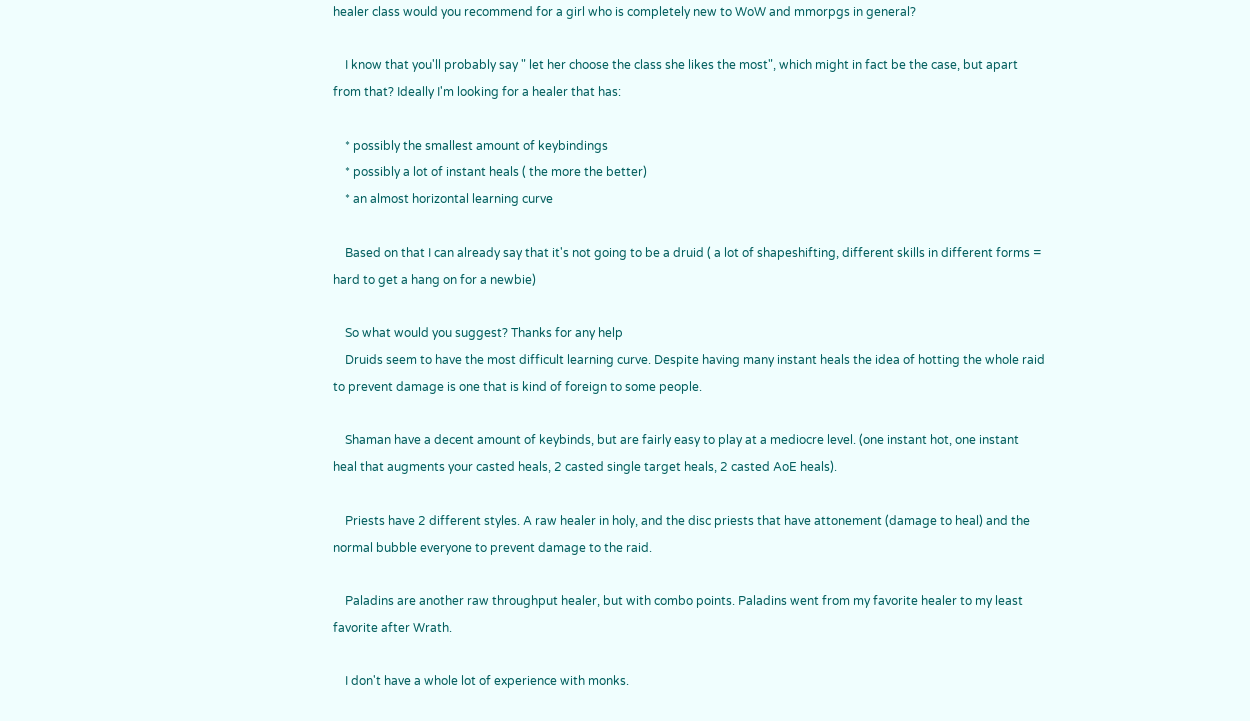healer class would you recommend for a girl who is completely new to WoW and mmorpgs in general?

    I know that you'll probably say " let her choose the class she likes the most", which might in fact be the case, but apart from that? Ideally I'm looking for a healer that has:

    * possibly the smallest amount of keybindings
    * possibly a lot of instant heals ( the more the better)
    * an almost horizontal learning curve

    Based on that I can already say that it's not going to be a druid ( a lot of shapeshifting, different skills in different forms = hard to get a hang on for a newbie)

    So what would you suggest? Thanks for any help
    Druids seem to have the most difficult learning curve. Despite having many instant heals the idea of hotting the whole raid to prevent damage is one that is kind of foreign to some people.

    Shaman have a decent amount of keybinds, but are fairly easy to play at a mediocre level. (one instant hot, one instant heal that augments your casted heals, 2 casted single target heals, 2 casted AoE heals).

    Priests have 2 different styles. A raw healer in holy, and the disc priests that have attonement (damage to heal) and the normal bubble everyone to prevent damage to the raid.

    Paladins are another raw throughput healer, but with combo points. Paladins went from my favorite healer to my least favorite after Wrath.

    I don't have a whole lot of experience with monks.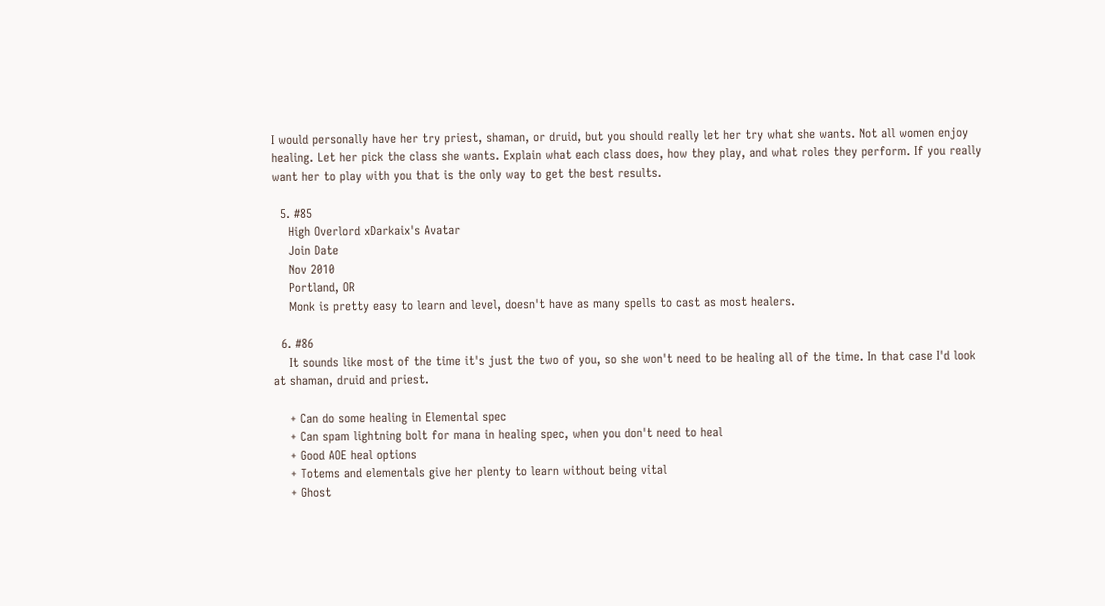I would personally have her try priest, shaman, or druid, but you should really let her try what she wants. Not all women enjoy healing. Let her pick the class she wants. Explain what each class does, how they play, and what roles they perform. If you really want her to play with you that is the only way to get the best results.

  5. #85
    High Overlord xDarkaix's Avatar
    Join Date
    Nov 2010
    Portland, OR
    Monk is pretty easy to learn and level, doesn't have as many spells to cast as most healers.

  6. #86
    It sounds like most of the time it's just the two of you, so she won't need to be healing all of the time. In that case I'd look at shaman, druid and priest.

    + Can do some healing in Elemental spec
    + Can spam lightning bolt for mana in healing spec, when you don't need to heal
    + Good AOE heal options
    + Totems and elementals give her plenty to learn without being vital
    + Ghost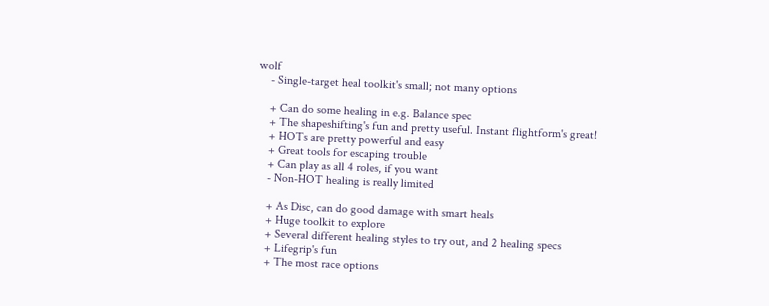wolf
    - Single-target heal toolkit's small; not many options

    + Can do some healing in e.g. Balance spec
    + The shapeshifting's fun and pretty useful. Instant flightform's great!
    + HOTs are pretty powerful and easy
    + Great tools for escaping trouble
    + Can play as all 4 roles, if you want
    - Non-HOT healing is really limited

    + As Disc, can do good damage with smart heals
    + Huge toolkit to explore
    + Several different healing styles to try out, and 2 healing specs
    + Lifegrip's fun
    + The most race options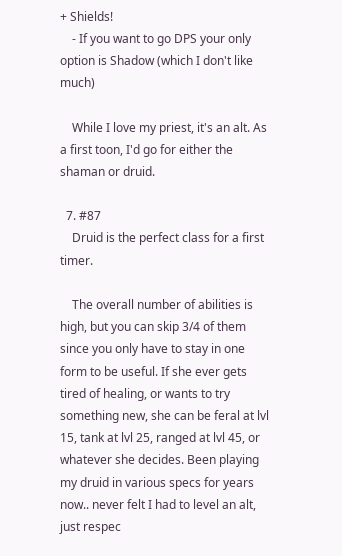+ Shields!
    - If you want to go DPS your only option is Shadow (which I don't like much)

    While I love my priest, it's an alt. As a first toon, I'd go for either the shaman or druid.

  7. #87
    Druid is the perfect class for a first timer.

    The overall number of abilities is high, but you can skip 3/4 of them since you only have to stay in one form to be useful. If she ever gets tired of healing, or wants to try something new, she can be feral at lvl 15, tank at lvl 25, ranged at lvl 45, or whatever she decides. Been playing my druid in various specs for years now.. never felt I had to level an alt, just respec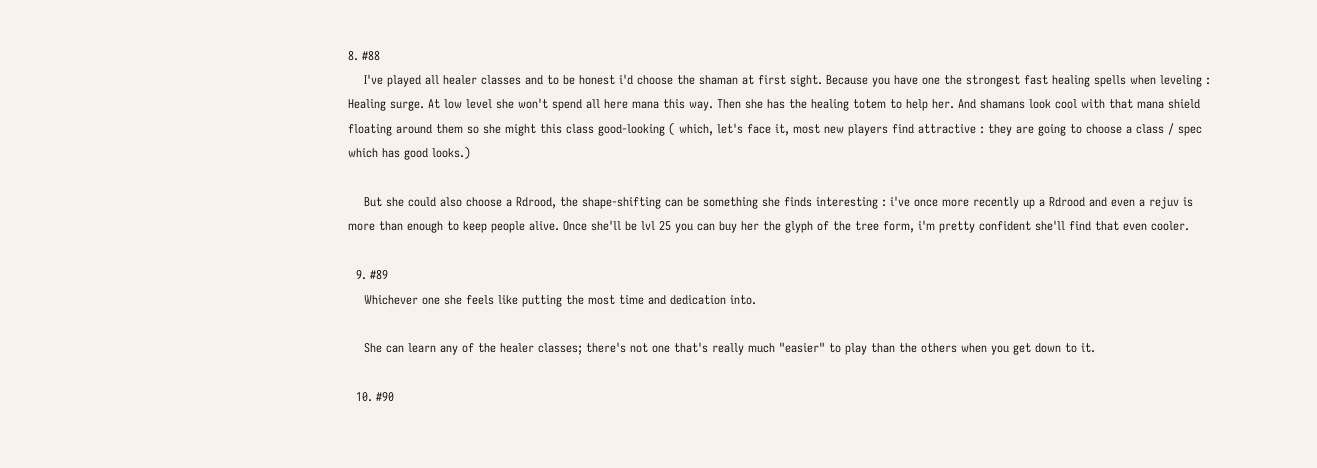8. #88
    I've played all healer classes and to be honest i'd choose the shaman at first sight. Because you have one the strongest fast healing spells when leveling : Healing surge. At low level she won't spend all here mana this way. Then she has the healing totem to help her. And shamans look cool with that mana shield floating around them so she might this class good-looking ( which, let's face it, most new players find attractive : they are going to choose a class / spec which has good looks.)

    But she could also choose a Rdrood, the shape-shifting can be something she finds interesting : i've once more recently up a Rdrood and even a rejuv is more than enough to keep people alive. Once she'll be lvl 25 you can buy her the glyph of the tree form, i'm pretty confident she'll find that even cooler.

  9. #89
    Whichever one she feels like putting the most time and dedication into.

    She can learn any of the healer classes; there's not one that's really much "easier" to play than the others when you get down to it.

  10. #90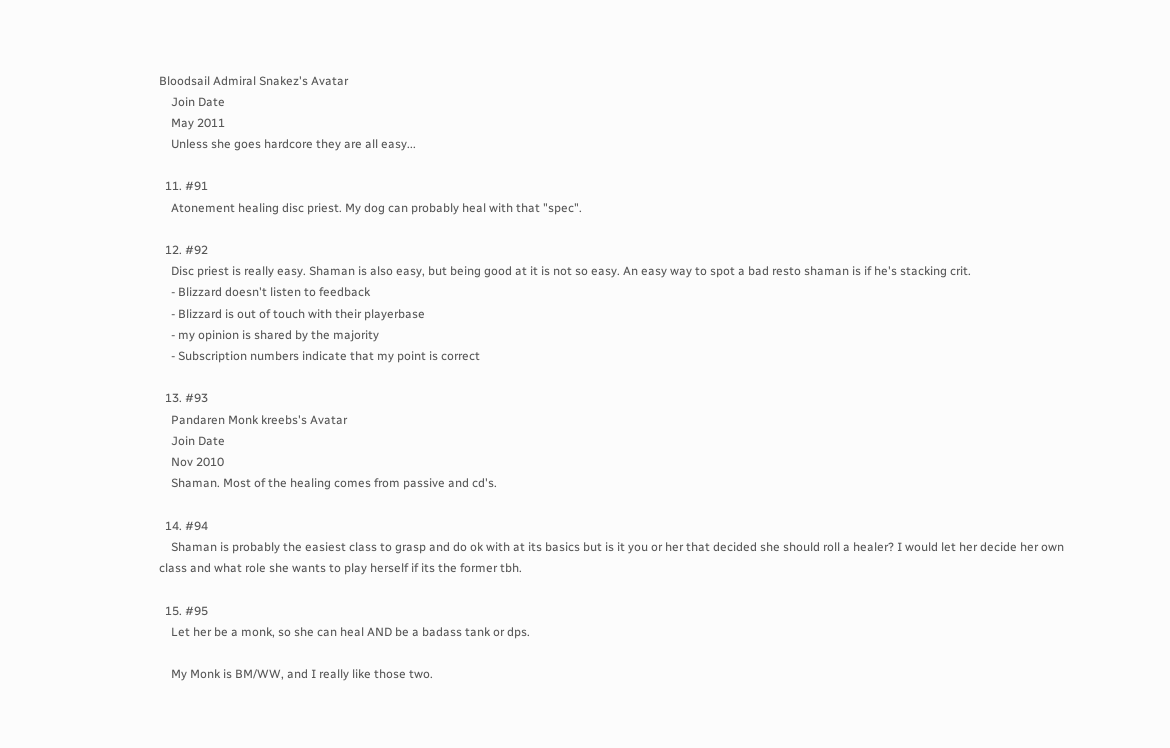Bloodsail Admiral Snakez's Avatar
    Join Date
    May 2011
    Unless she goes hardcore they are all easy...

  11. #91
    Atonement healing disc priest. My dog can probably heal with that "spec".

  12. #92
    Disc priest is really easy. Shaman is also easy, but being good at it is not so easy. An easy way to spot a bad resto shaman is if he's stacking crit.
    - Blizzard doesn't listen to feedback
    - Blizzard is out of touch with their playerbase
    - my opinion is shared by the majority
    - Subscription numbers indicate that my point is correct

  13. #93
    Pandaren Monk kreebs's Avatar
    Join Date
    Nov 2010
    Shaman. Most of the healing comes from passive and cd's.

  14. #94
    Shaman is probably the easiest class to grasp and do ok with at its basics but is it you or her that decided she should roll a healer? I would let her decide her own class and what role she wants to play herself if its the former tbh.

  15. #95
    Let her be a monk, so she can heal AND be a badass tank or dps.

    My Monk is BM/WW, and I really like those two.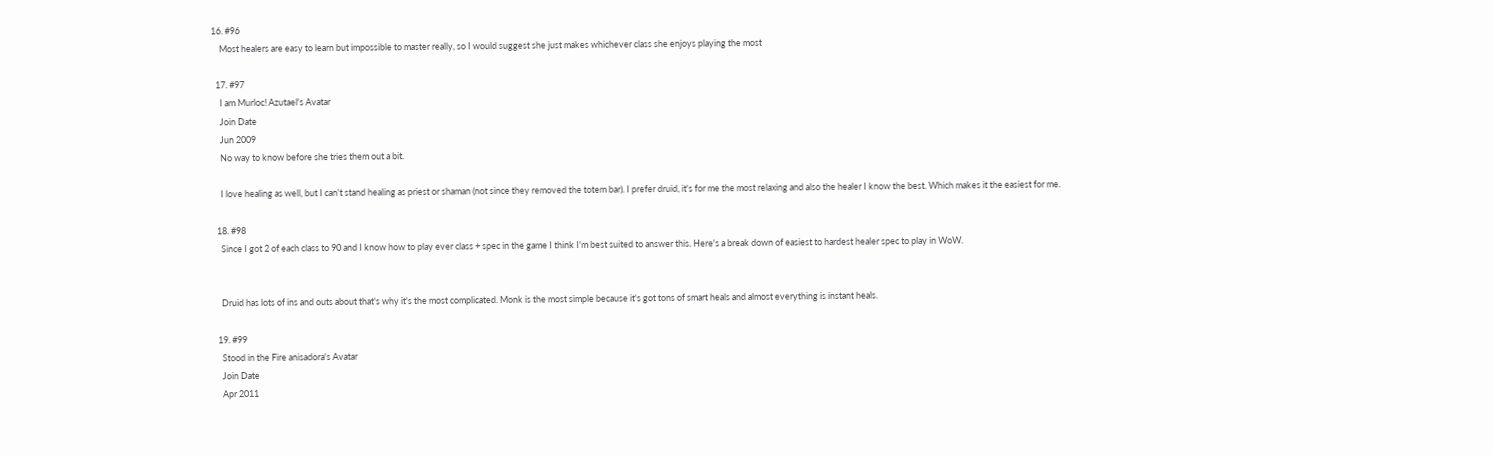16. #96
    Most healers are easy to learn but impossible to master really, so I would suggest she just makes whichever class she enjoys playing the most

  17. #97
    I am Murloc! Azutael's Avatar
    Join Date
    Jun 2009
    No way to know before she tries them out a bit.

    I love healing as well, but I can't stand healing as priest or shaman (not since they removed the totem bar). I prefer druid, it's for me the most relaxing and also the healer I know the best. Which makes it the easiest for me.

  18. #98
    Since I got 2 of each class to 90 and I know how to play ever class + spec in the game I think I'm best suited to answer this. Here's a break down of easiest to hardest healer spec to play in WoW.


    Druid has lots of ins and outs about that's why it's the most complicated. Monk is the most simple because it's got tons of smart heals and almost everything is instant heals.

  19. #99
    Stood in the Fire anisadora's Avatar
    Join Date
    Apr 2011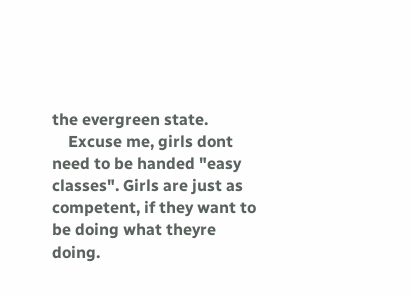the evergreen state.
    Excuse me, girls dont need to be handed "easy classes". Girls are just as competent, if they want to be doing what theyre doing.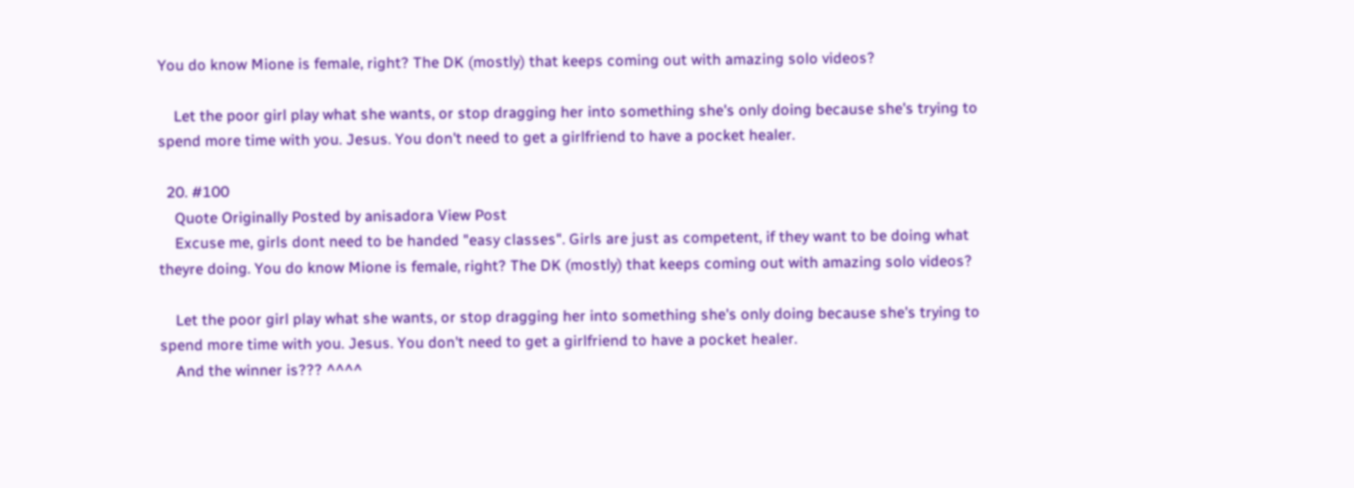You do know Mione is female, right? The DK (mostly) that keeps coming out with amazing solo videos?

    Let the poor girl play what she wants, or stop dragging her into something she's only doing because she's trying to spend more time with you. Jesus. You don't need to get a girlfriend to have a pocket healer.

  20. #100
    Quote Originally Posted by anisadora View Post
    Excuse me, girls dont need to be handed "easy classes". Girls are just as competent, if they want to be doing what theyre doing. You do know Mione is female, right? The DK (mostly) that keeps coming out with amazing solo videos?

    Let the poor girl play what she wants, or stop dragging her into something she's only doing because she's trying to spend more time with you. Jesus. You don't need to get a girlfriend to have a pocket healer.
    And the winner is??? ^^^^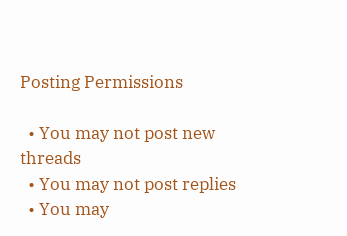Posting Permissions

  • You may not post new threads
  • You may not post replies
  • You may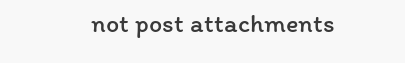not post attachments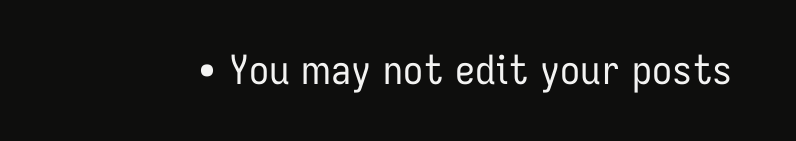• You may not edit your posts